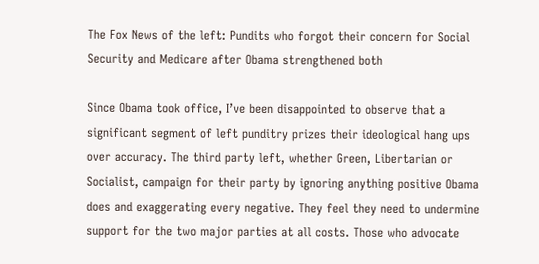The Fox News of the left: Pundits who forgot their concern for Social Security and Medicare after Obama strengthened both

Since Obama took office, I’ve been disappointed to observe that a significant segment of left punditry prizes their ideological hang ups over accuracy. The third party left, whether Green, Libertarian or Socialist, campaign for their party by ignoring anything positive Obama does and exaggerating every negative. They feel they need to undermine support for the two major parties at all costs. Those who advocate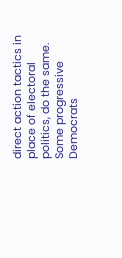direct action tactics in place of electoral politics, do the same. Some progressive Democrats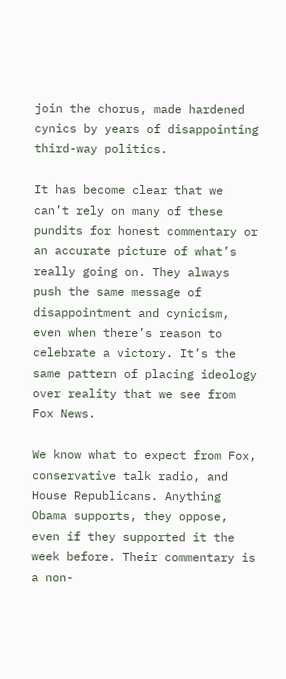join the chorus, made hardened cynics by years of disappointing third-way politics.

It has become clear that we can’t rely on many of these pundits for honest commentary or an accurate picture of what’s really going on. They always push the same message of disappointment and cynicism, even when there’s reason to celebrate a victory. It’s the same pattern of placing ideology over reality that we see from Fox News.

We know what to expect from Fox, conservative talk radio, and House Republicans. Anything Obama supports, they oppose, even if they supported it the week before. Their commentary is a non-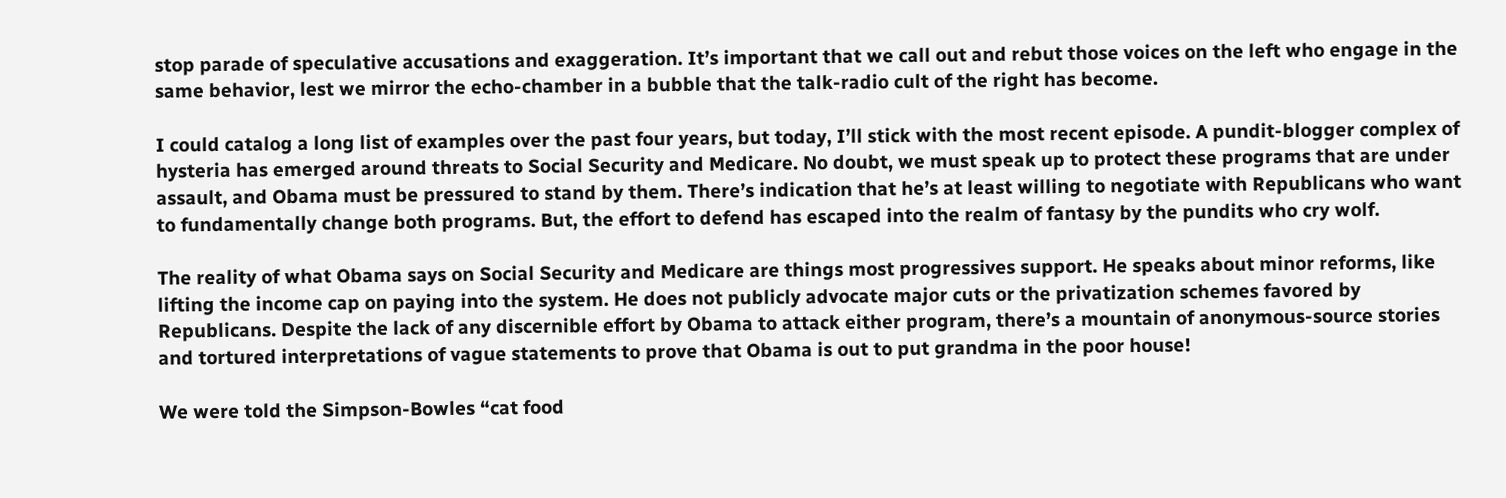stop parade of speculative accusations and exaggeration. It’s important that we call out and rebut those voices on the left who engage in the same behavior, lest we mirror the echo-chamber in a bubble that the talk-radio cult of the right has become.

I could catalog a long list of examples over the past four years, but today, I’ll stick with the most recent episode. A pundit-blogger complex of hysteria has emerged around threats to Social Security and Medicare. No doubt, we must speak up to protect these programs that are under assault, and Obama must be pressured to stand by them. There’s indication that he’s at least willing to negotiate with Republicans who want to fundamentally change both programs. But, the effort to defend has escaped into the realm of fantasy by the pundits who cry wolf.

The reality of what Obama says on Social Security and Medicare are things most progressives support. He speaks about minor reforms, like lifting the income cap on paying into the system. He does not publicly advocate major cuts or the privatization schemes favored by Republicans. Despite the lack of any discernible effort by Obama to attack either program, there’s a mountain of anonymous-source stories and tortured interpretations of vague statements to prove that Obama is out to put grandma in the poor house!

We were told the Simpson-Bowles “cat food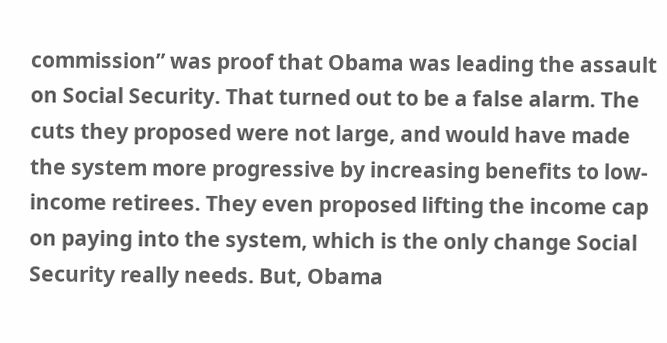commission” was proof that Obama was leading the assault on Social Security. That turned out to be a false alarm. The cuts they proposed were not large, and would have made the system more progressive by increasing benefits to low-income retirees. They even proposed lifting the income cap on paying into the system, which is the only change Social Security really needs. But, Obama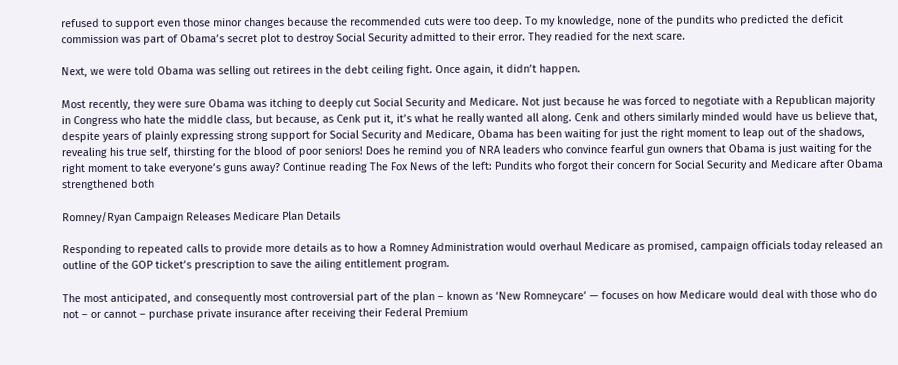refused to support even those minor changes because the recommended cuts were too deep. To my knowledge, none of the pundits who predicted the deficit commission was part of Obama’s secret plot to destroy Social Security admitted to their error. They readied for the next scare.

Next, we were told Obama was selling out retirees in the debt ceiling fight. Once again, it didn’t happen.

Most recently, they were sure Obama was itching to deeply cut Social Security and Medicare. Not just because he was forced to negotiate with a Republican majority in Congress who hate the middle class, but because, as Cenk put it, it’s what he really wanted all along. Cenk and others similarly minded would have us believe that, despite years of plainly expressing strong support for Social Security and Medicare, Obama has been waiting for just the right moment to leap out of the shadows, revealing his true self, thirsting for the blood of poor seniors! Does he remind you of NRA leaders who convince fearful gun owners that Obama is just waiting for the right moment to take everyone’s guns away? Continue reading The Fox News of the left: Pundits who forgot their concern for Social Security and Medicare after Obama strengthened both

Romney/Ryan Campaign Releases Medicare Plan Details

Responding to repeated calls to provide more details as to how a Romney Administration would overhaul Medicare as promised, campaign officials today released an outline of the GOP ticket’s prescription to save the ailing entitlement program.

The most anticipated, and consequently most controversial part of the plan – known as ‘New Romneycare’ — focuses on how Medicare would deal with those who do not – or cannot – purchase private insurance after receiving their Federal Premium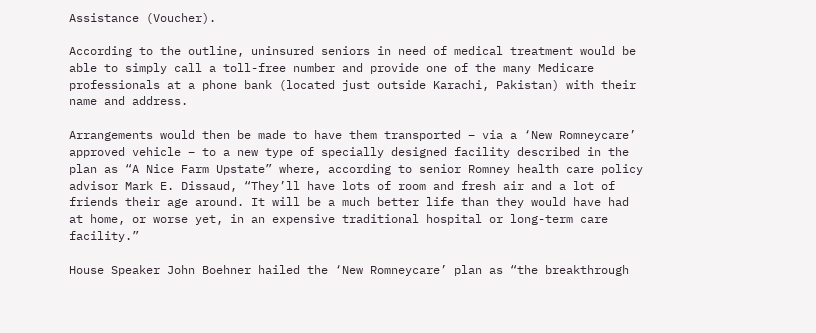Assistance (Voucher).

According to the outline, uninsured seniors in need of medical treatment would be able to simply call a toll-free number and provide one of the many Medicare professionals at a phone bank (located just outside Karachi, Pakistan) with their name and address.

Arrangements would then be made to have them transported – via a ‘New Romneycare’ approved vehicle – to a new type of specially designed facility described in the plan as “A Nice Farm Upstate” where, according to senior Romney health care policy advisor Mark E. Dissaud, “They’ll have lots of room and fresh air and a lot of friends their age around. It will be a much better life than they would have had at home, or worse yet, in an expensive traditional hospital or long-term care facility.”

House Speaker John Boehner hailed the ‘New Romneycare’ plan as “the breakthrough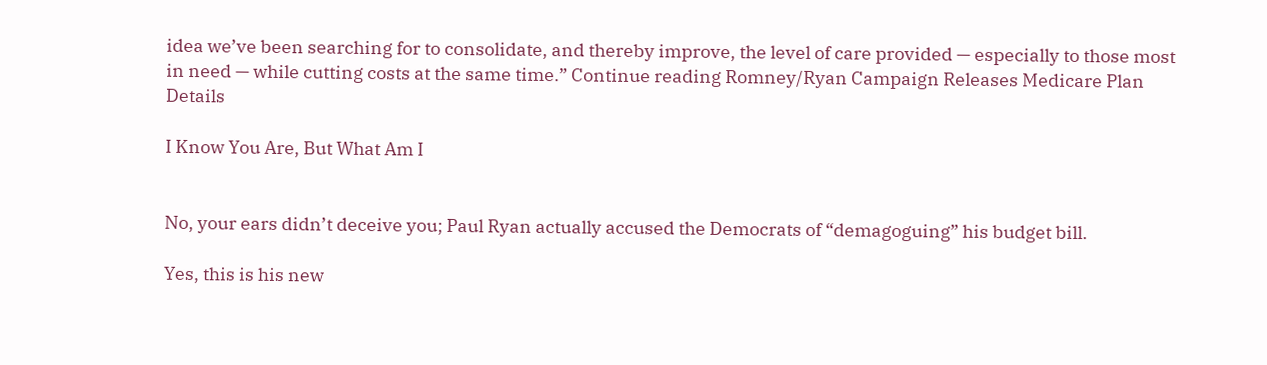idea we’ve been searching for to consolidate, and thereby improve, the level of care provided — especially to those most in need — while cutting costs at the same time.” Continue reading Romney/Ryan Campaign Releases Medicare Plan Details

I Know You Are, But What Am I


No, your ears didn’t deceive you; Paul Ryan actually accused the Democrats of “demagoguing” his budget bill.

Yes, this is his new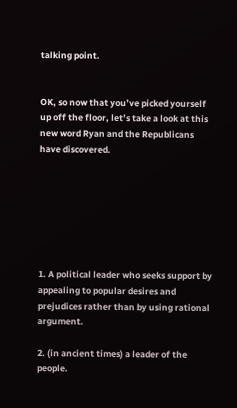talking point.


OK, so now that you’ve picked yourself up off the floor, let’s take a look at this new word Ryan and the Republicans have discovered.







1. A political leader who seeks support by appealing to popular desires and prejudices rather than by using rational argument.

2. (in ancient times) a leader of the people.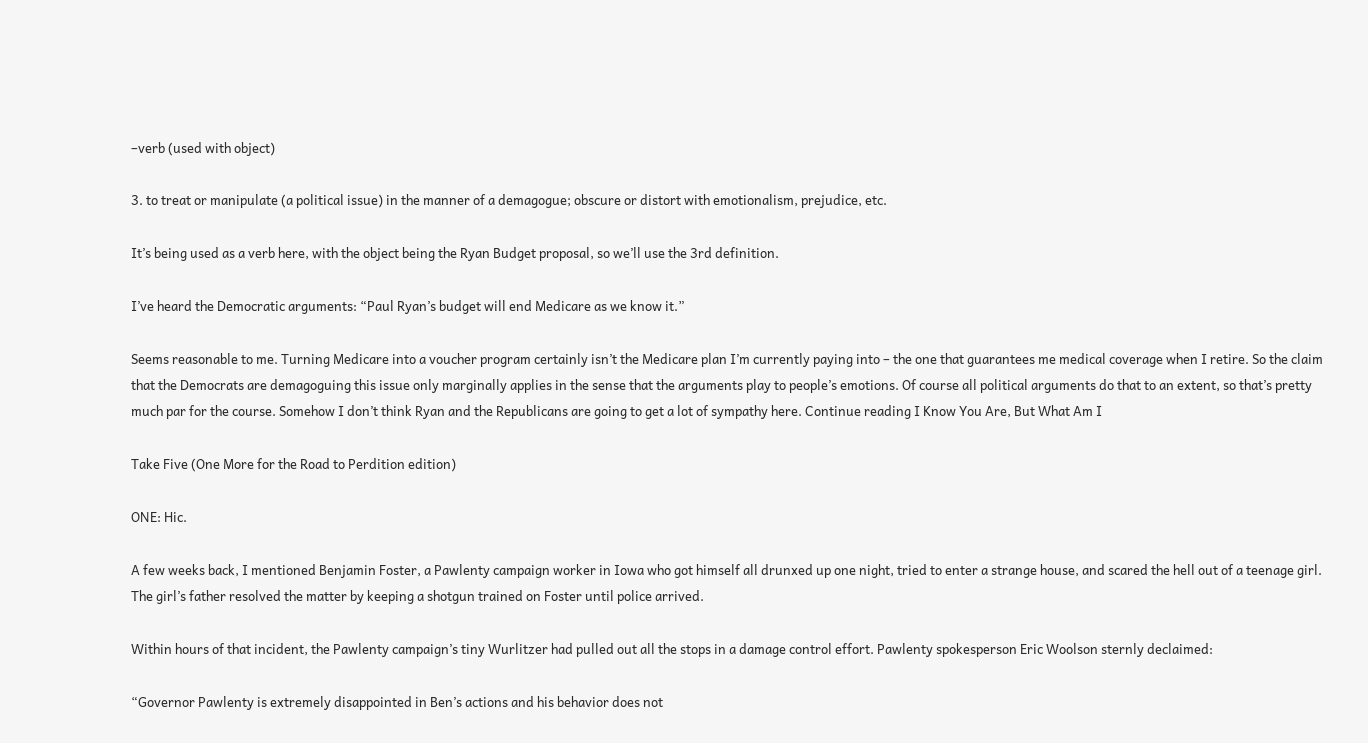–verb (used with object)

3. to treat or manipulate (a political issue) in the manner of a demagogue; obscure or distort with emotionalism, prejudice, etc.

It’s being used as a verb here, with the object being the Ryan Budget proposal, so we’ll use the 3rd definition.

I’ve heard the Democratic arguments: “Paul Ryan’s budget will end Medicare as we know it.”

Seems reasonable to me. Turning Medicare into a voucher program certainly isn’t the Medicare plan I’m currently paying into – the one that guarantees me medical coverage when I retire. So the claim that the Democrats are demagoguing this issue only marginally applies in the sense that the arguments play to people’s emotions. Of course all political arguments do that to an extent, so that’s pretty much par for the course. Somehow I don’t think Ryan and the Republicans are going to get a lot of sympathy here. Continue reading I Know You Are, But What Am I

Take Five (One More for the Road to Perdition edition)

ONE: Hic.

A few weeks back, I mentioned Benjamin Foster, a Pawlenty campaign worker in Iowa who got himself all drunxed up one night, tried to enter a strange house, and scared the hell out of a teenage girl. The girl’s father resolved the matter by keeping a shotgun trained on Foster until police arrived.

Within hours of that incident, the Pawlenty campaign’s tiny Wurlitzer had pulled out all the stops in a damage control effort. Pawlenty spokesperson Eric Woolson sternly declaimed:

“Governor Pawlenty is extremely disappointed in Ben’s actions and his behavior does not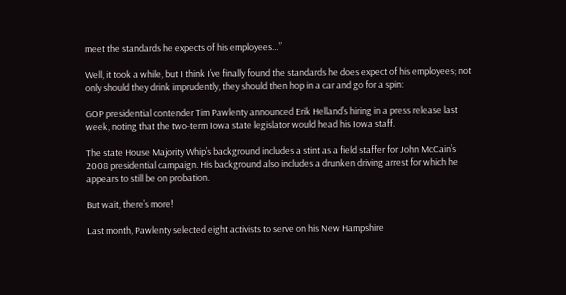meet the standards he expects of his employees…”

Well, it took a while, but I think I’ve finally found the standards he does expect of his employees; not only should they drink imprudently, they should then hop in a car and go for a spin:

GOP presidential contender Tim Pawlenty announced Erik Helland’s hiring in a press release last week, noting that the two-term Iowa state legislator would head his Iowa staff.

The state House Majority Whip’s background includes a stint as a field staffer for John McCain’s 2008 presidential campaign. His background also includes a drunken driving arrest for which he appears to still be on probation.

But wait, there’s more!

Last month, Pawlenty selected eight activists to serve on his New Hampshire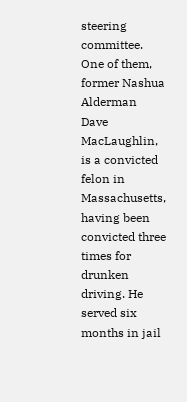steering committee. One of them, former Nashua Alderman Dave MacLaughlin, is a convicted felon in Massachusetts, having been convicted three times for drunken driving. He served six months in jail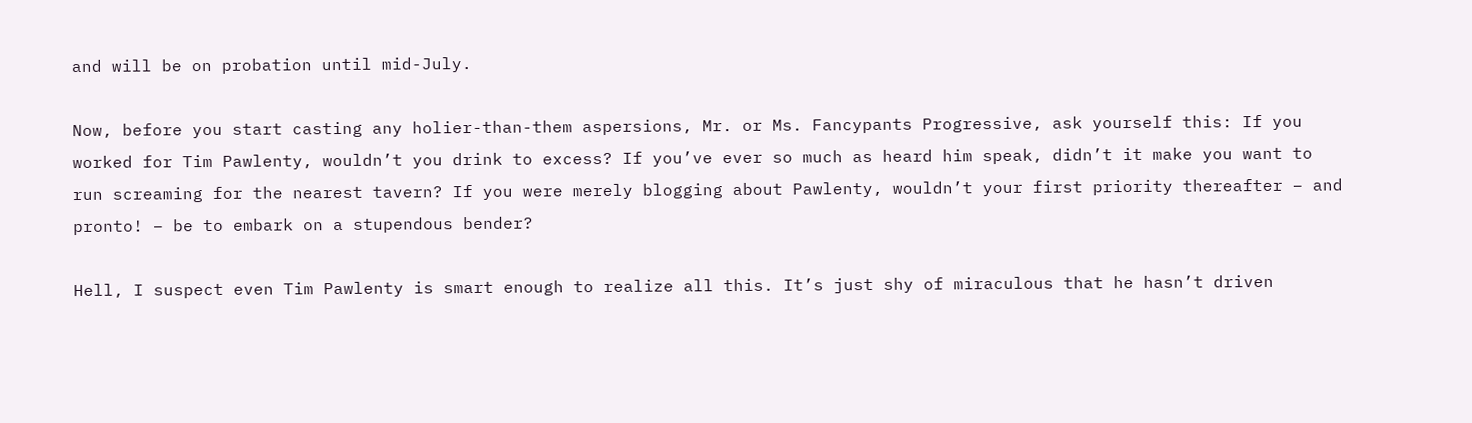and will be on probation until mid-July.

Now, before you start casting any holier-than-them aspersions, Mr. or Ms. Fancypants Progressive, ask yourself this: If you worked for Tim Pawlenty, wouldn’t you drink to excess? If you’ve ever so much as heard him speak, didn’t it make you want to run screaming for the nearest tavern? If you were merely blogging about Pawlenty, wouldn’t your first priority thereafter – and pronto! – be to embark on a stupendous bender?

Hell, I suspect even Tim Pawlenty is smart enough to realize all this. It’s just shy of miraculous that he hasn’t driven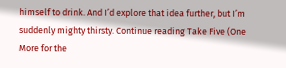himself to drink. And I’d explore that idea further, but I’m suddenly mighty thirsty. Continue reading Take Five (One More for the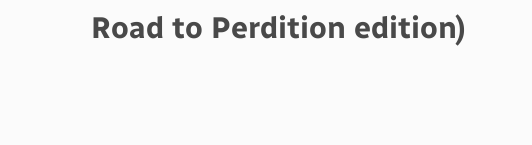Road to Perdition edition)